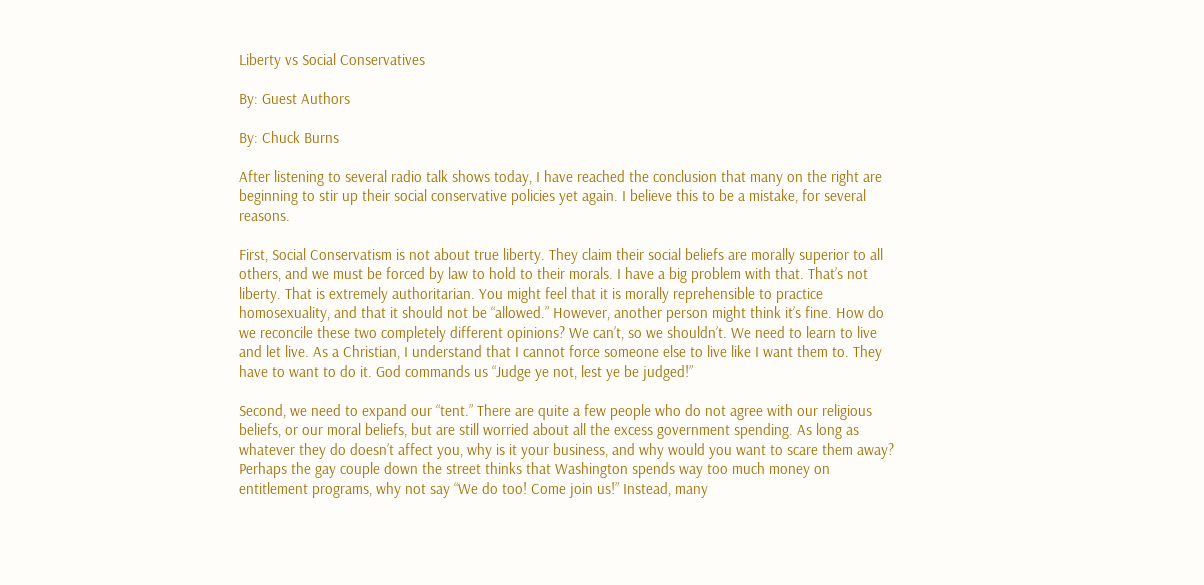Liberty vs Social Conservatives

By: Guest Authors

By: Chuck Burns

After listening to several radio talk shows today, I have reached the conclusion that many on the right are beginning to stir up their social conservative policies yet again. I believe this to be a mistake, for several reasons.

First, Social Conservatism is not about true liberty. They claim their social beliefs are morally superior to all others, and we must be forced by law to hold to their morals. I have a big problem with that. That’s not liberty. That is extremely authoritarian. You might feel that it is morally reprehensible to practice homosexuality, and that it should not be “allowed.” However, another person might think it’s fine. How do we reconcile these two completely different opinions? We can’t, so we shouldn’t. We need to learn to live and let live. As a Christian, I understand that I cannot force someone else to live like I want them to. They have to want to do it. God commands us “Judge ye not, lest ye be judged!”

Second, we need to expand our “tent.” There are quite a few people who do not agree with our religious beliefs, or our moral beliefs, but are still worried about all the excess government spending. As long as whatever they do doesn’t affect you, why is it your business, and why would you want to scare them away? Perhaps the gay couple down the street thinks that Washington spends way too much money on entitlement programs, why not say “We do too! Come join us!” Instead, many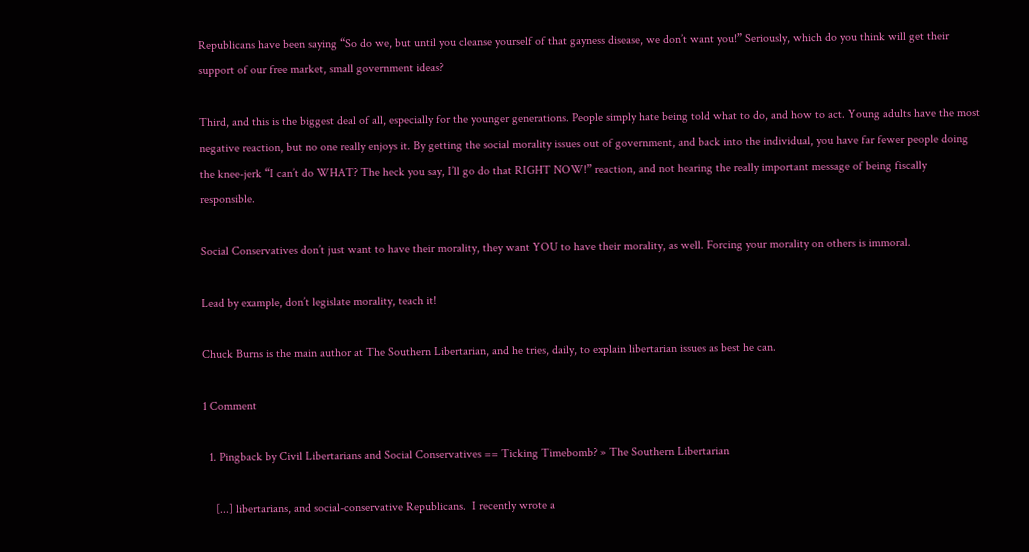Republicans have been saying “So do we, but until you cleanse yourself of that gayness disease, we don’t want you!” Seriously, which do you think will get their support of our free market, small government ideas?

Third, and this is the biggest deal of all, especially for the younger generations. People simply hate being told what to do, and how to act. Young adults have the most negative reaction, but no one really enjoys it. By getting the social morality issues out of government, and back into the individual, you have far fewer people doing the knee-jerk “I can’t do WHAT? The heck you say, I’ll go do that RIGHT NOW!” reaction, and not hearing the really important message of being fiscally responsible.

Social Conservatives don’t just want to have their morality, they want YOU to have their morality, as well. Forcing your morality on others is immoral.

Lead by example, don’t legislate morality, teach it!

Chuck Burns is the main author at The Southern Libertarian, and he tries, daily, to explain libertarian issues as best he can.

1 Comment

  1. Pingback by Civil Libertarians and Social Conservatives == Ticking Timebomb? » The Southern Libertarian

    [...] libertarians, and social-conservative Republicans.  I recently wrote a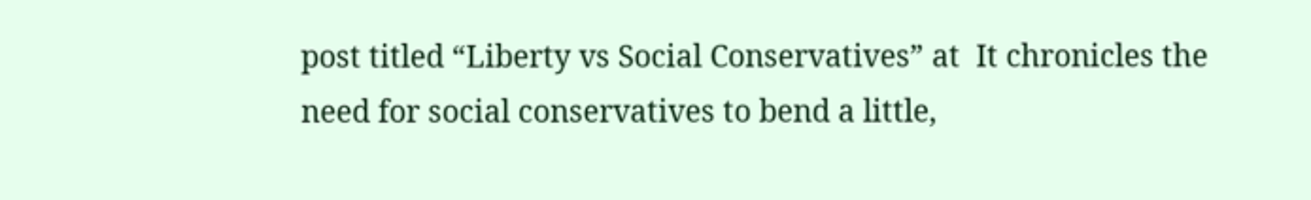post titled “Liberty vs Social Conservatives” at  It chronicles the need for social conservatives to bend a little,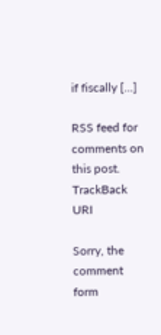if fiscally [...]

RSS feed for comments on this post. TrackBack URI

Sorry, the comment form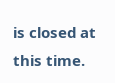is closed at this time.